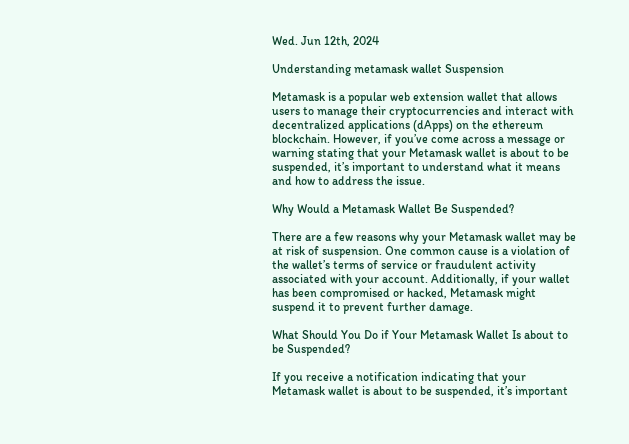Wed. Jun 12th, 2024

Understanding metamask wallet Suspension

Metamask is a popular web extension wallet that allows users to manage their cryptocurrencies and interact with decentralized applications (dApps) on the ethereum blockchain. However, if you’ve come across a message or warning stating that your Metamask wallet is about to be suspended, it’s important to understand what it means and how to address the issue.

Why Would a Metamask Wallet Be Suspended?

There are a few reasons why your Metamask wallet may be at risk of suspension. One common cause is a violation of the wallet’s terms of service or fraudulent activity associated with your account. Additionally, if your wallet has been compromised or hacked, Metamask might suspend it to prevent further damage.

What Should You Do if Your Metamask Wallet Is about to be Suspended?

If you receive a notification indicating that your Metamask wallet is about to be suspended, it’s important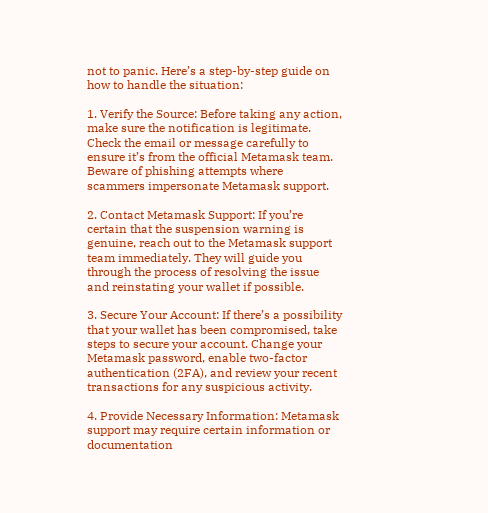not to panic. Here’s a step-by-step guide on how to handle the situation:

1. Verify the Source: Before taking any action, make sure the notification is legitimate. Check the email or message carefully to ensure it’s from the official Metamask team. Beware of phishing attempts where scammers impersonate Metamask support.

2. Contact Metamask Support: If you’re certain that the suspension warning is genuine, reach out to the Metamask support team immediately. They will guide you through the process of resolving the issue and reinstating your wallet if possible.

3. Secure Your Account: If there’s a possibility that your wallet has been compromised, take steps to secure your account. Change your Metamask password, enable two-factor authentication (2FA), and review your recent transactions for any suspicious activity.

4. Provide Necessary Information: Metamask support may require certain information or documentation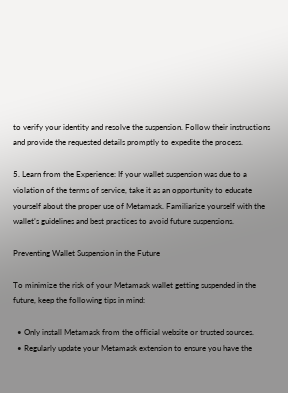to verify your identity and resolve the suspension. Follow their instructions and provide the requested details promptly to expedite the process.

5. Learn from the Experience: If your wallet suspension was due to a violation of the terms of service, take it as an opportunity to educate yourself about the proper use of Metamask. Familiarize yourself with the wallet’s guidelines and best practices to avoid future suspensions.

Preventing Wallet Suspension in the Future

To minimize the risk of your Metamask wallet getting suspended in the future, keep the following tips in mind:

  • Only install Metamask from the official website or trusted sources.
  • Regularly update your Metamask extension to ensure you have the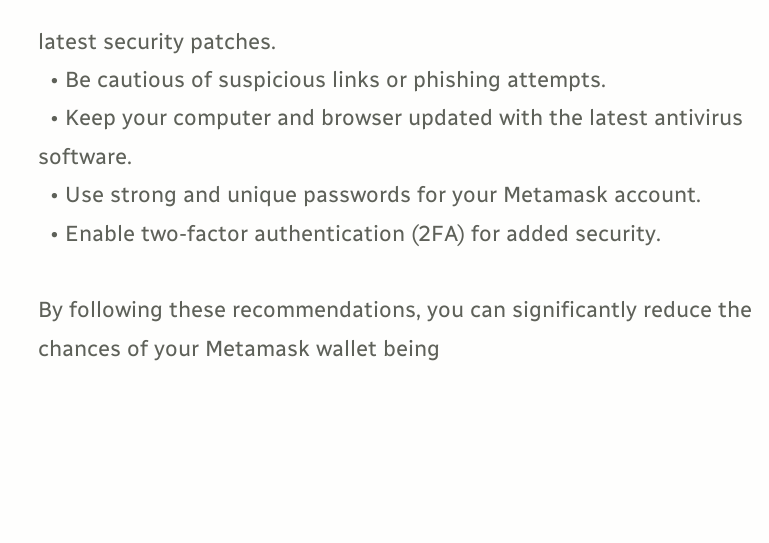latest security patches.
  • Be cautious of suspicious links or phishing attempts.
  • Keep your computer and browser updated with the latest antivirus software.
  • Use strong and unique passwords for your Metamask account.
  • Enable two-factor authentication (2FA) for added security.

By following these recommendations, you can significantly reduce the chances of your Metamask wallet being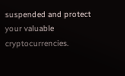suspended and protect your valuable cryptocurrencies.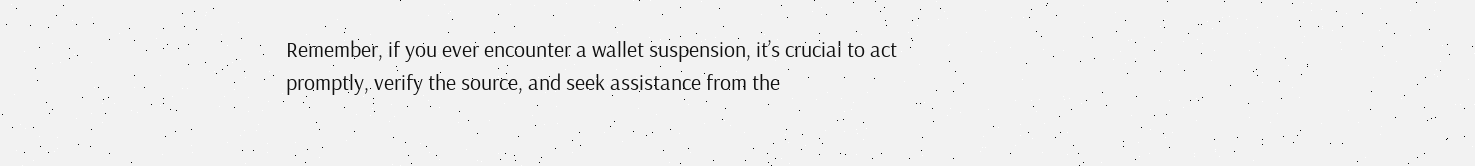Remember, if you ever encounter a wallet suspension, it’s crucial to act promptly, verify the source, and seek assistance from the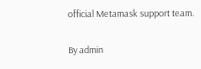official Metamask support team.

By admin